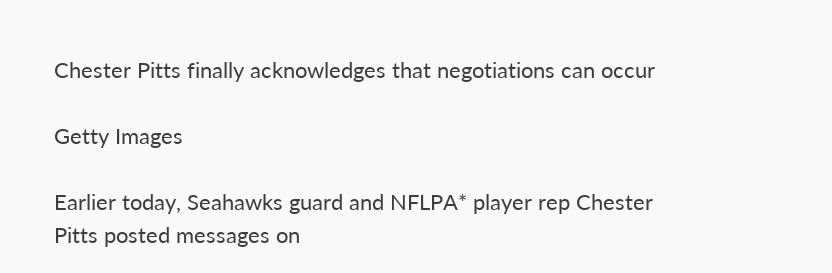Chester Pitts finally acknowledges that negotiations can occur

Getty Images

Earlier today, Seahawks guard and NFLPA* player rep Chester Pitts posted messages on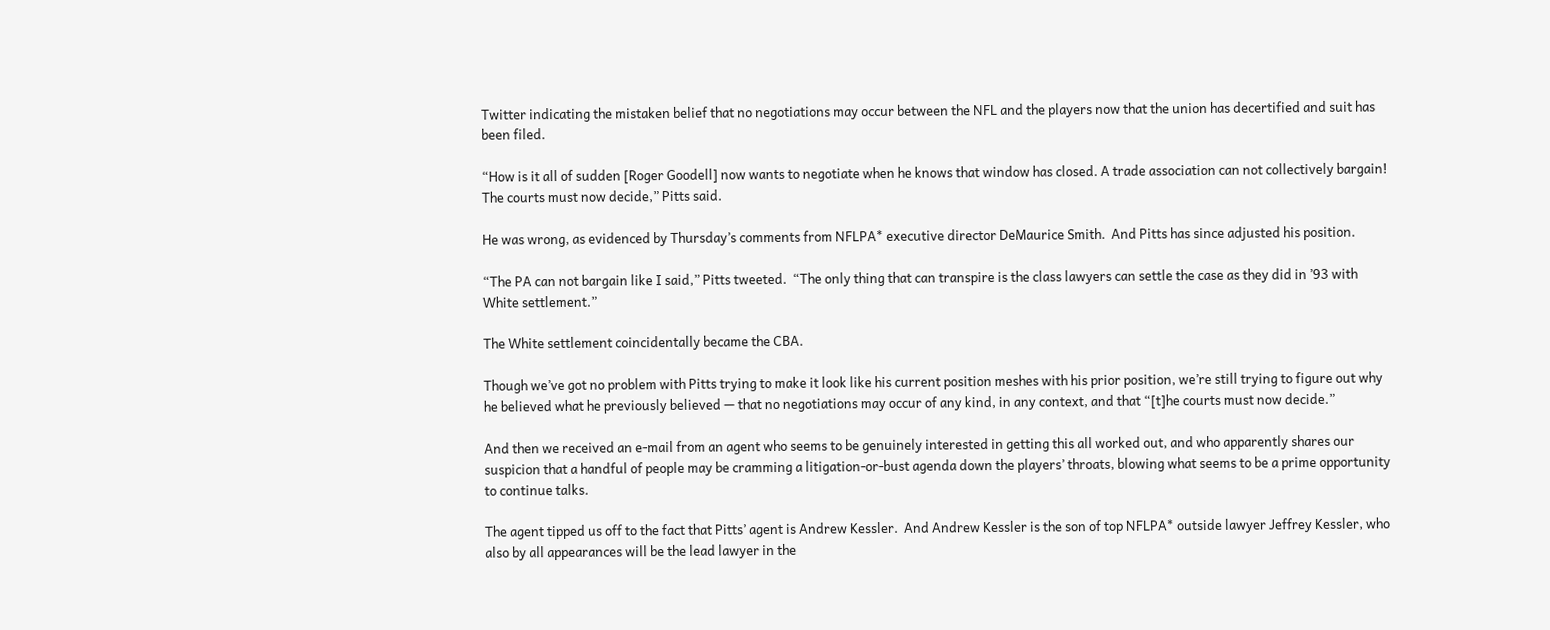Twitter indicating the mistaken belief that no negotiations may occur between the NFL and the players now that the union has decertified and suit has been filed.

“How is it all of sudden [Roger Goodell] now wants to negotiate when he knows that window has closed. A trade association can not collectively bargain!  The courts must now decide,” Pitts said.

He was wrong, as evidenced by Thursday’s comments from NFLPA* executive director DeMaurice Smith.  And Pitts has since adjusted his position.

“The PA can not bargain like I said,” Pitts tweeted.  “The only thing that can transpire is the class lawyers can settle the case as they did in ’93 with White settlement.”

The White settlement coincidentally became the CBA.

Though we’ve got no problem with Pitts trying to make it look like his current position meshes with his prior position, we’re still trying to figure out why he believed what he previously believed — that no negotiations may occur of any kind, in any context, and that “[t]he courts must now decide.”

And then we received an e-mail from an agent who seems to be genuinely interested in getting this all worked out, and who apparently shares our suspicion that a handful of people may be cramming a litigation-or-bust agenda down the players’ throats, blowing what seems to be a prime opportunity to continue talks.

The agent tipped us off to the fact that Pitts’ agent is Andrew Kessler.  And Andrew Kessler is the son of top NFLPA* outside lawyer Jeffrey Kessler, who also by all appearances will be the lead lawyer in the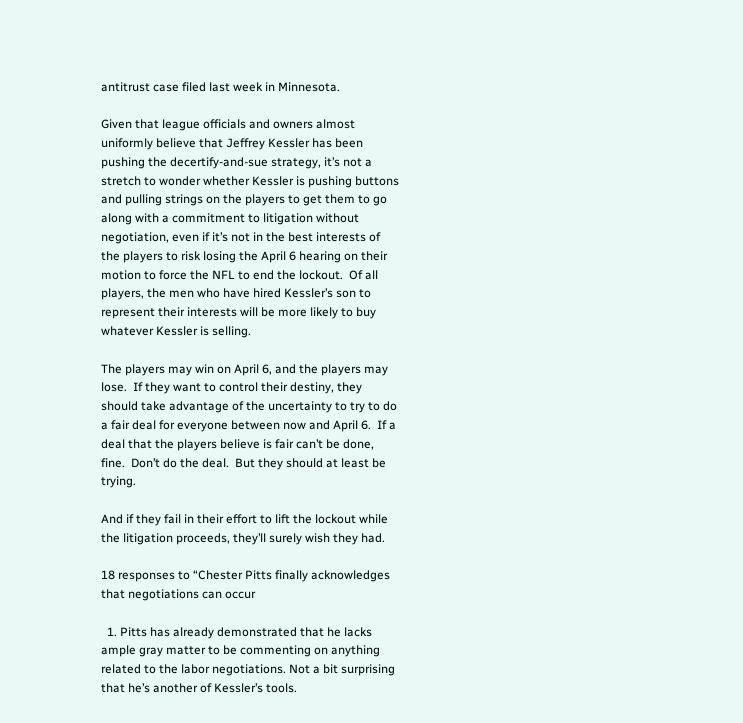antitrust case filed last week in Minnesota.

Given that league officials and owners almost uniformly believe that Jeffrey Kessler has been pushing the decertify-and-sue strategy, it’s not a stretch to wonder whether Kessler is pushing buttons and pulling strings on the players to get them to go along with a commitment to litigation without negotiation, even if it’s not in the best interests of the players to risk losing the April 6 hearing on their motion to force the NFL to end the lockout.  Of all players, the men who have hired Kessler’s son to represent their interests will be more likely to buy whatever Kessler is selling.

The players may win on April 6, and the players may lose.  If they want to control their destiny, they should take advantage of the uncertainty to try to do a fair deal for everyone between now and April 6.  If a deal that the players believe is fair can’t be done, fine.  Don’t do the deal.  But they should at least be trying.

And if they fail in their effort to lift the lockout while the litigation proceeds, they’ll surely wish they had.

18 responses to “Chester Pitts finally acknowledges that negotiations can occur

  1. Pitts has already demonstrated that he lacks ample gray matter to be commenting on anything related to the labor negotiations. Not a bit surprising that he’s another of Kessler’s tools.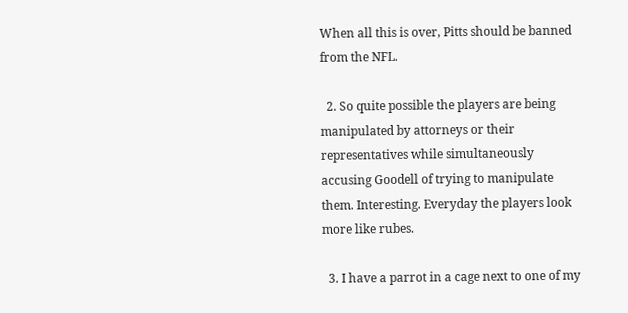When all this is over, Pitts should be banned from the NFL.

  2. So quite possible the players are being manipulated by attorneys or their representatives while simultaneously accusing Goodell of trying to manipulate them. Interesting. Everyday the players look more like rubes.

  3. I have a parrot in a cage next to one of my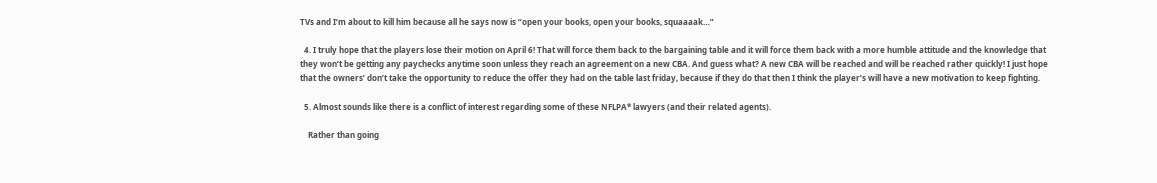TVs and I’m about to kill him because all he says now is “open your books, open your books, squaaaak…”

  4. I truly hope that the players lose their motion on April 6! That will force them back to the bargaining table and it will force them back with a more humble attitude and the knowledge that they won’t be getting any paychecks anytime soon unless they reach an agreement on a new CBA. And guess what? A new CBA will be reached and will be reached rather quickly! I just hope that the owners’ don’t take the opportunity to reduce the offer they had on the table last friday, because if they do that then I think the player’s will have a new motivation to keep fighting.

  5. Almost sounds like there is a conflict of interest regarding some of these NFLPA* lawyers (and their related agents).

    Rather than going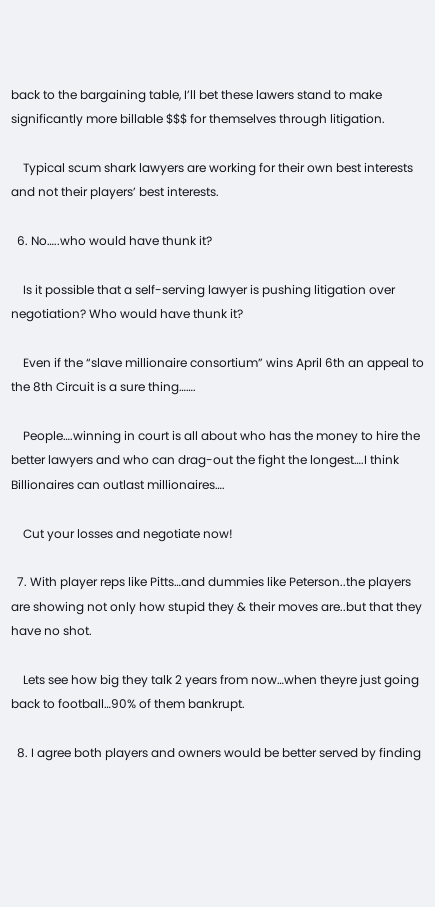back to the bargaining table, I’ll bet these lawers stand to make significantly more billable $$$ for themselves through litigation.

    Typical scum shark lawyers are working for their own best interests and not their players’ best interests.

  6. No…..who would have thunk it?

    Is it possible that a self-serving lawyer is pushing litigation over negotiation? Who would have thunk it?

    Even if the “slave millionaire consortium” wins April 6th an appeal to the 8th Circuit is a sure thing…….

    People….winning in court is all about who has the money to hire the better lawyers and who can drag-out the fight the longest….I think Billionaires can outlast millionaires….

    Cut your losses and negotiate now!

  7. With player reps like Pitts…and dummies like Peterson..the players are showing not only how stupid they & their moves are..but that they have no shot.

    Lets see how big they talk 2 years from now…when theyre just going back to football…90% of them bankrupt.

  8. I agree both players and owners would be better served by finding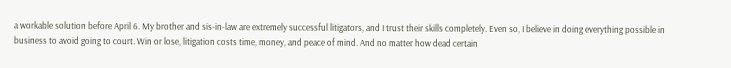a workable solution before April 6. My brother and sis-in-law are extremely successful litigators, and I trust their skills completely. Even so, I believe in doing everything possible in business to avoid going to court. Win or lose, litigation costs time, money, and peace of mind. And no matter how dead certain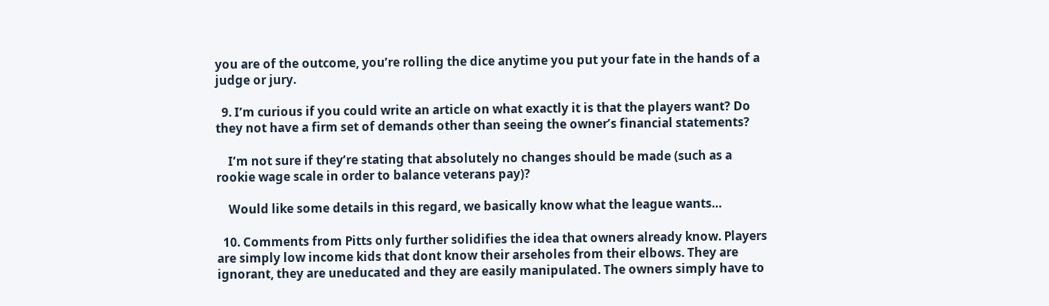you are of the outcome, you’re rolling the dice anytime you put your fate in the hands of a judge or jury.

  9. I’m curious if you could write an article on what exactly it is that the players want? Do they not have a firm set of demands other than seeing the owner’s financial statements?

    I’m not sure if they’re stating that absolutely no changes should be made (such as a rookie wage scale in order to balance veterans pay)?

    Would like some details in this regard, we basically know what the league wants…

  10. Comments from Pitts only further solidifies the idea that owners already know. Players are simply low income kids that dont know their arseholes from their elbows. They are ignorant, they are uneducated and they are easily manipulated. The owners simply have to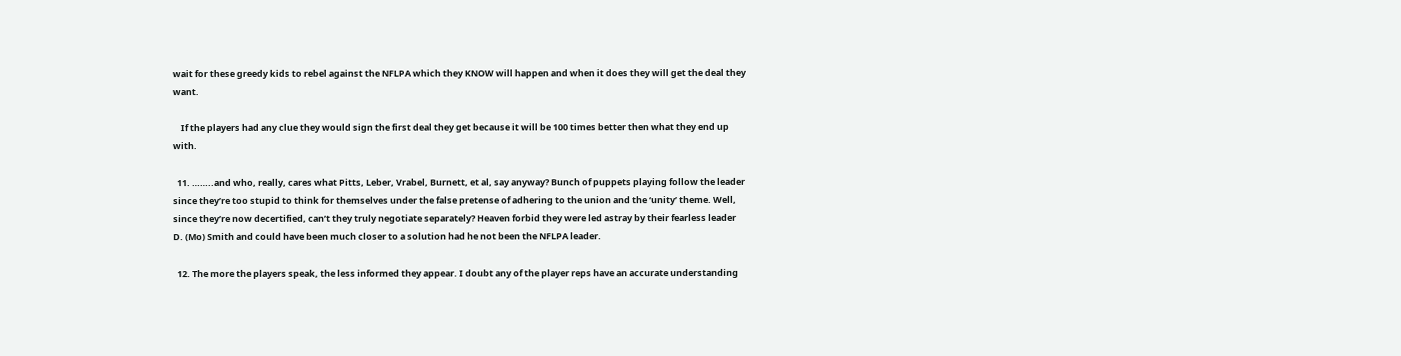wait for these greedy kids to rebel against the NFLPA which they KNOW will happen and when it does they will get the deal they want.

    If the players had any clue they would sign the first deal they get because it will be 100 times better then what they end up with.

  11. ……..and who, really, cares what Pitts, Leber, Vrabel, Burnett, et al, say anyway? Bunch of puppets playing follow the leader since they’re too stupid to think for themselves under the false pretense of adhering to the union and the ‘unity’ theme. Well, since they’re now decertified, can’t they truly negotiate separately? Heaven forbid they were led astray by their fearless leader D. (Mo) Smith and could have been much closer to a solution had he not been the NFLPA leader.

  12. The more the players speak, the less informed they appear. I doubt any of the player reps have an accurate understanding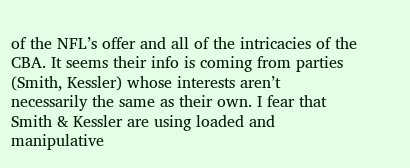of the NFL’s offer and all of the intricacies of the CBA. It seems their info is coming from parties (Smith, Kessler) whose interests aren’t necessarily the same as their own. I fear that Smith & Kessler are using loaded and manipulative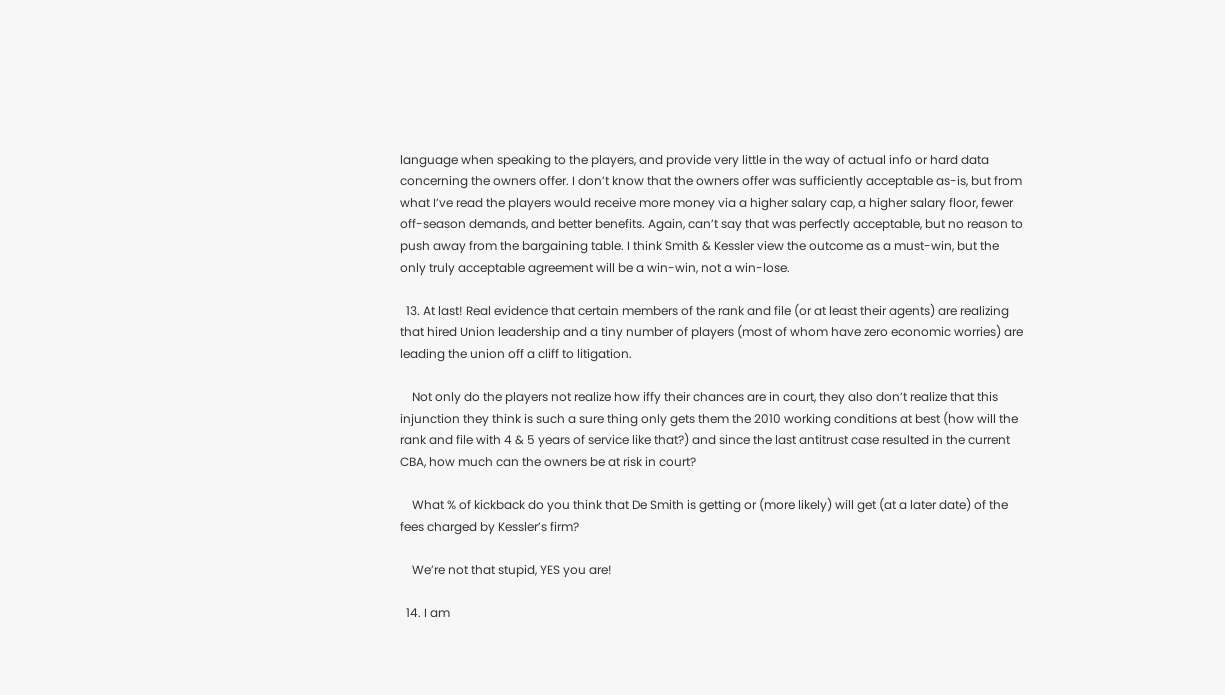language when speaking to the players, and provide very little in the way of actual info or hard data concerning the owners offer. I don’t know that the owners offer was sufficiently acceptable as-is, but from what I’ve read the players would receive more money via a higher salary cap, a higher salary floor, fewer off-season demands, and better benefits. Again, can’t say that was perfectly acceptable, but no reason to push away from the bargaining table. I think Smith & Kessler view the outcome as a must-win, but the only truly acceptable agreement will be a win-win, not a win-lose.

  13. At last! Real evidence that certain members of the rank and file (or at least their agents) are realizing that hired Union leadership and a tiny number of players (most of whom have zero economic worries) are leading the union off a cliff to litigation.

    Not only do the players not realize how iffy their chances are in court, they also don’t realize that this injunction they think is such a sure thing only gets them the 2010 working conditions at best (how will the rank and file with 4 & 5 years of service like that?) and since the last antitrust case resulted in the current CBA, how much can the owners be at risk in court?

    What % of kickback do you think that De Smith is getting or (more likely) will get (at a later date) of the fees charged by Kessler’s firm?

    We’re not that stupid, YES you are!

  14. I am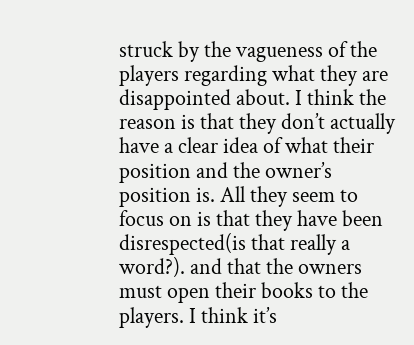struck by the vagueness of the players regarding what they are disappointed about. I think the reason is that they don’t actually have a clear idea of what their position and the owner’s position is. All they seem to focus on is that they have been disrespected(is that really a word?). and that the owners must open their books to the players. I think it’s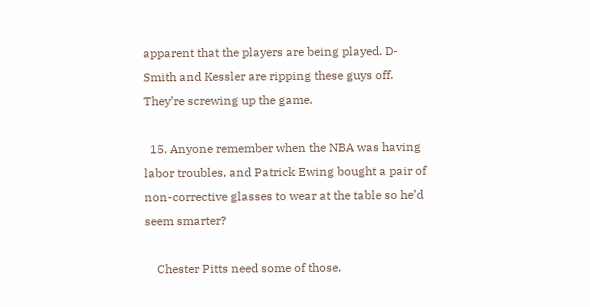apparent that the players are being played. D-Smith and Kessler are ripping these guys off. They’re screwing up the game.

  15. Anyone remember when the NBA was having labor troubles, and Patrick Ewing bought a pair of non-corrective glasses to wear at the table so he’d seem smarter?

    Chester Pitts need some of those.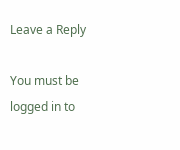Leave a Reply

You must be logged in to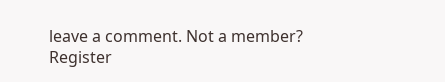leave a comment. Not a member? Register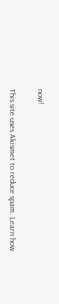now!

This site uses Akismet to reduce spam. Learn how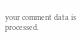your comment data is processed.